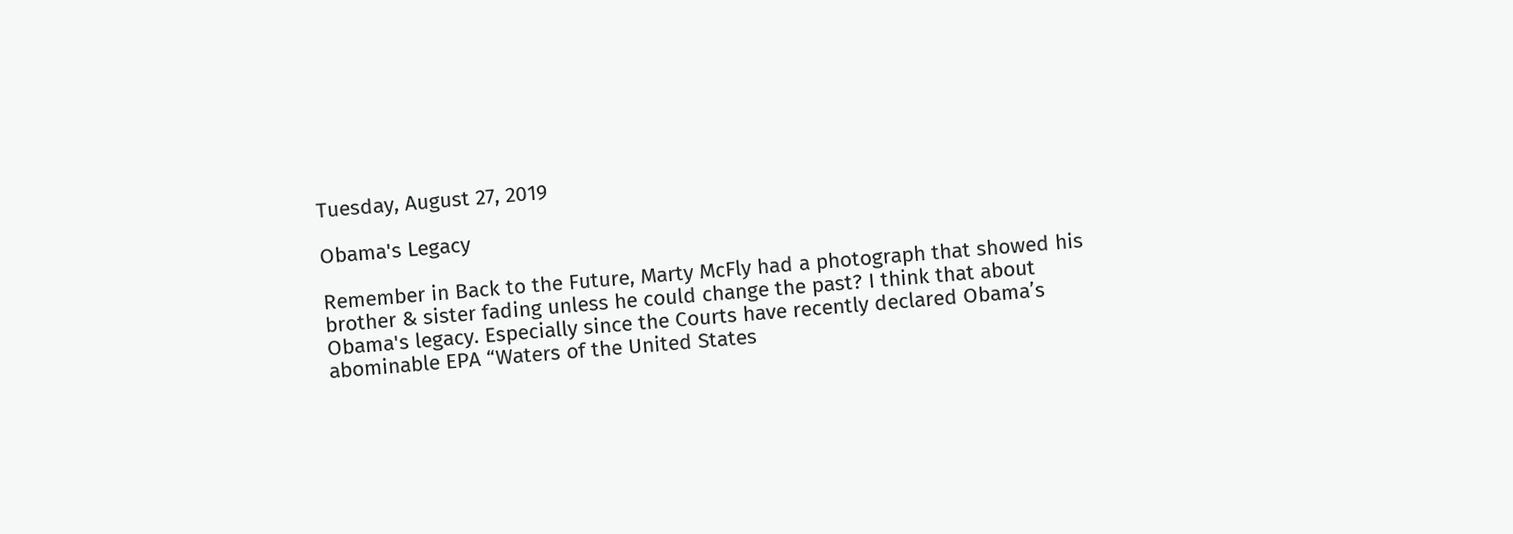Tuesday, August 27, 2019

Obama's Legacy

Remember in Back to the Future, Marty McFly had a photograph that showed his brother & sister fading unless he could change the past? I think that about Obama's legacy. Especially since the Courts have recently declared Obama’s abominable EPA “Waters of the United States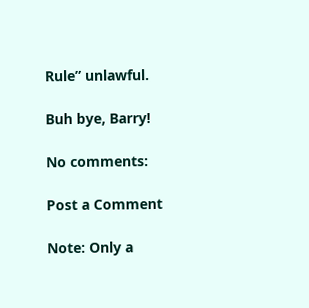Rule” unlawful.

Buh bye, Barry!

No comments:

Post a Comment

Note: Only a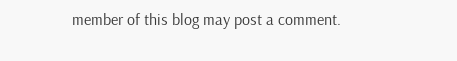member of this blog may post a comment.